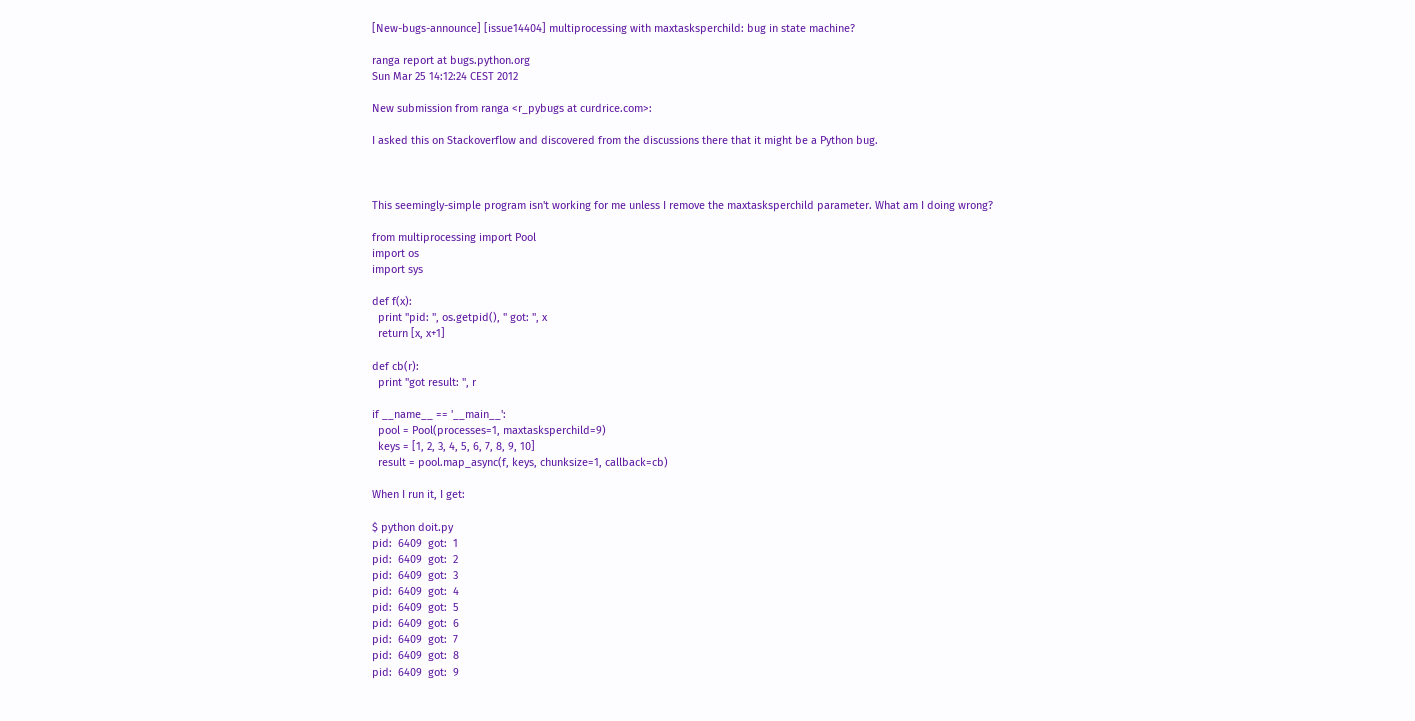[New-bugs-announce] [issue14404] multiprocessing with maxtasksperchild: bug in state machine?

ranga report at bugs.python.org
Sun Mar 25 14:12:24 CEST 2012

New submission from ranga <r_pybugs at curdrice.com>:

I asked this on Stackoverflow and discovered from the discussions there that it might be a Python bug.



This seemingly-simple program isn't working for me unless I remove the maxtasksperchild parameter. What am I doing wrong?

from multiprocessing import Pool
import os
import sys

def f(x):
  print "pid: ", os.getpid(), " got: ", x
  return [x, x+1]

def cb(r):
  print "got result: ", r

if __name__ == '__main__':
  pool = Pool(processes=1, maxtasksperchild=9)
  keys = [1, 2, 3, 4, 5, 6, 7, 8, 9, 10]
  result = pool.map_async(f, keys, chunksize=1, callback=cb)

When I run it, I get:

$ python doit.py
pid:  6409  got:  1
pid:  6409  got:  2
pid:  6409  got:  3
pid:  6409  got:  4
pid:  6409  got:  5
pid:  6409  got:  6
pid:  6409  got:  7
pid:  6409  got:  8
pid:  6409  got:  9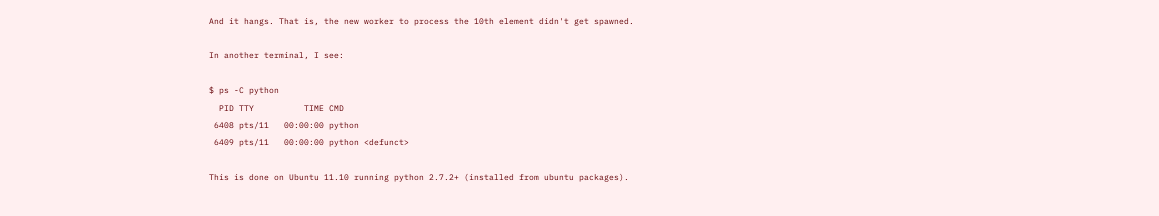And it hangs. That is, the new worker to process the 10th element didn't get spawned.

In another terminal, I see:

$ ps -C python
  PID TTY          TIME CMD
 6408 pts/11   00:00:00 python
 6409 pts/11   00:00:00 python <defunct>

This is done on Ubuntu 11.10 running python 2.7.2+ (installed from ubuntu packages).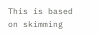This is based on skimming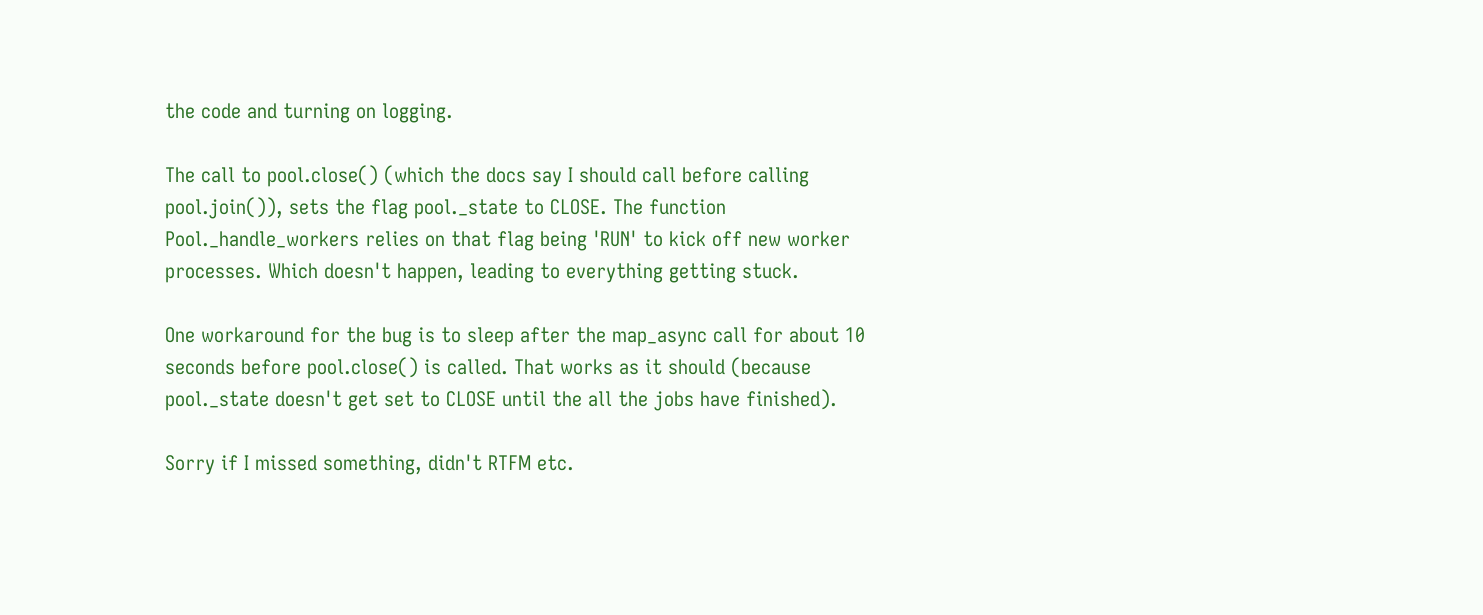the code and turning on logging.

The call to pool.close() (which the docs say I should call before calling pool.join()), sets the flag pool._state to CLOSE. The function Pool._handle_workers relies on that flag being 'RUN' to kick off new worker processes. Which doesn't happen, leading to everything getting stuck.

One workaround for the bug is to sleep after the map_async call for about 10 seconds before pool.close() is called. That works as it should (because pool._state doesn't get set to CLOSE until the all the jobs have finished).

Sorry if I missed something, didn't RTFM etc.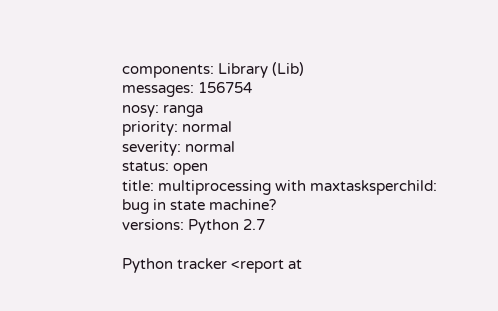components: Library (Lib)
messages: 156754
nosy: ranga
priority: normal
severity: normal
status: open
title: multiprocessing with maxtasksperchild: bug in state machine?
versions: Python 2.7

Python tracker <report at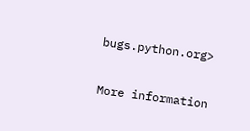bugs.python.org>

More information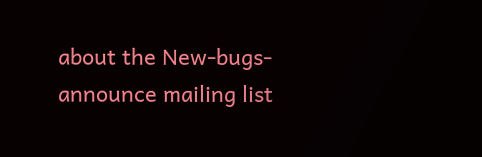about the New-bugs-announce mailing list